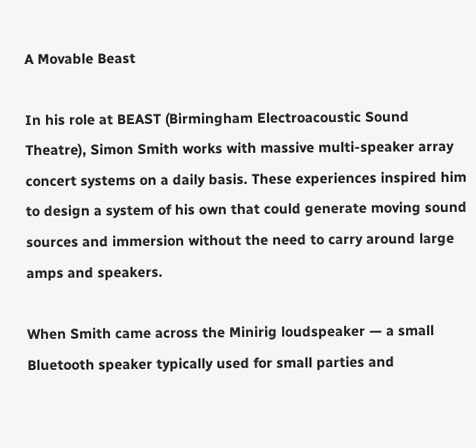A Movable Beast

In his role at BEAST (Birmingham Electroacoustic Sound Theatre), Simon Smith works with massive multi-speaker array concert systems on a daily basis. These experiences inspired him to design a system of his own that could generate moving sound sources and immersion without the need to carry around large amps and speakers.

When Smith came across the Minirig loudspeaker — a small Bluetooth speaker typically used for small parties and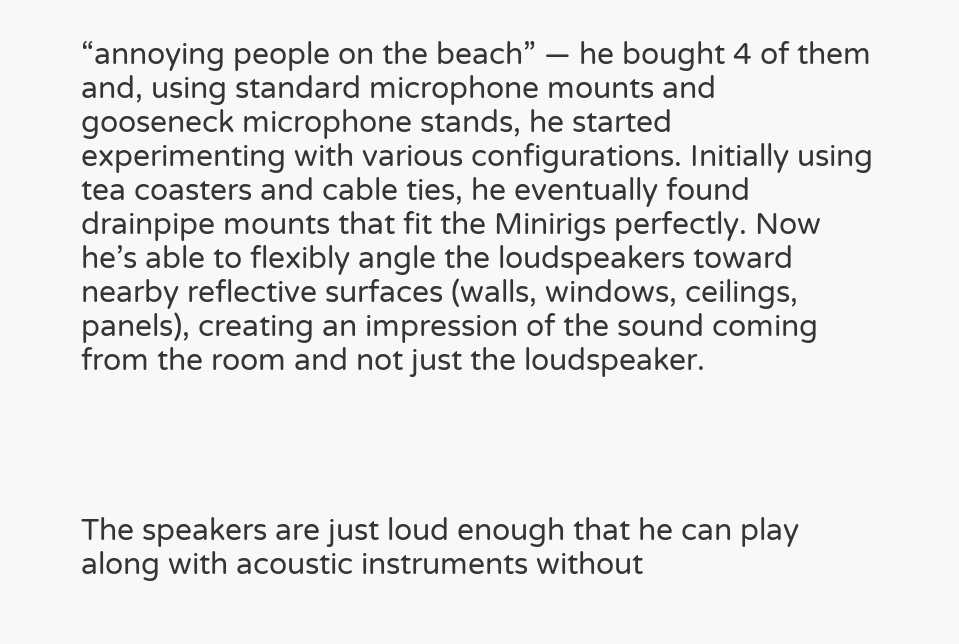“annoying people on the beach” — he bought 4 of them and, using standard microphone mounts and gooseneck microphone stands, he started experimenting with various configurations. Initially using tea coasters and cable ties, he eventually found drainpipe mounts that fit the Minirigs perfectly. Now he’s able to flexibly angle the loudspeakers toward nearby reflective surfaces (walls, windows, ceilings, panels), creating an impression of the sound coming from the room and not just the loudspeaker.




The speakers are just loud enough that he can play along with acoustic instruments without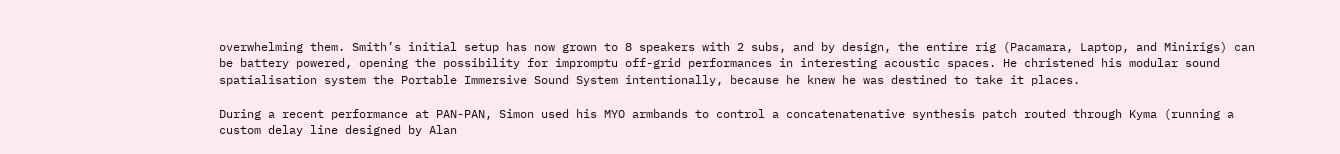overwhelming them. Smith’s initial setup has now grown to 8 speakers with 2 subs, and by design, the entire rig (Pacamara, Laptop, and Minirigs) can be battery powered, opening the possibility for impromptu off-grid performances in interesting acoustic spaces. He christened his modular sound spatialisation system the Portable Immersive Sound System intentionally, because he knew he was destined to take it places.

During a recent performance at PAN-PAN, Simon used his MYO armbands to control a concatenatenative synthesis patch routed through Kyma (running a custom delay line designed by Alan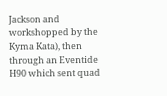Jackson and workshopped by the Kyma Kata), then through an Eventide H90 which sent quad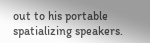out to his portable spatializing speakers.